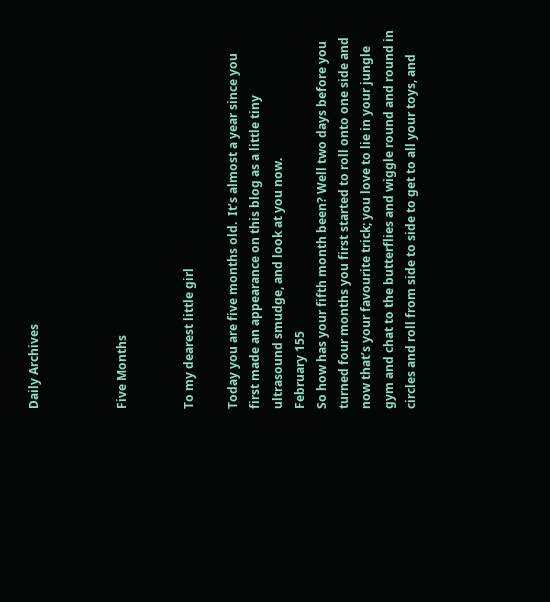Daily Archives



Five Months


To my dearest little girl

Today you are five months old.  It’s almost a year since you first made an appearance on this blog as a little tiny ultrasound smudge, and look at you now.
February 155
So how has your fifth month been? Well two days before you turned four months you first started to roll onto one side and now that’s your favourite trick; you love to lie in your jungle gym and chat to the butterflies and wiggle round and round in circles and roll from side to side to get to all your toys, and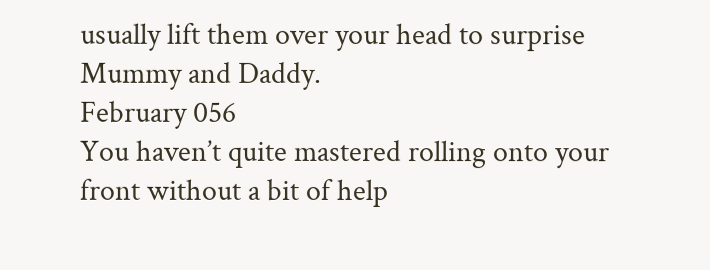usually lift them over your head to surprise Mummy and Daddy.
February 056
You haven’t quite mastered rolling onto your front without a bit of help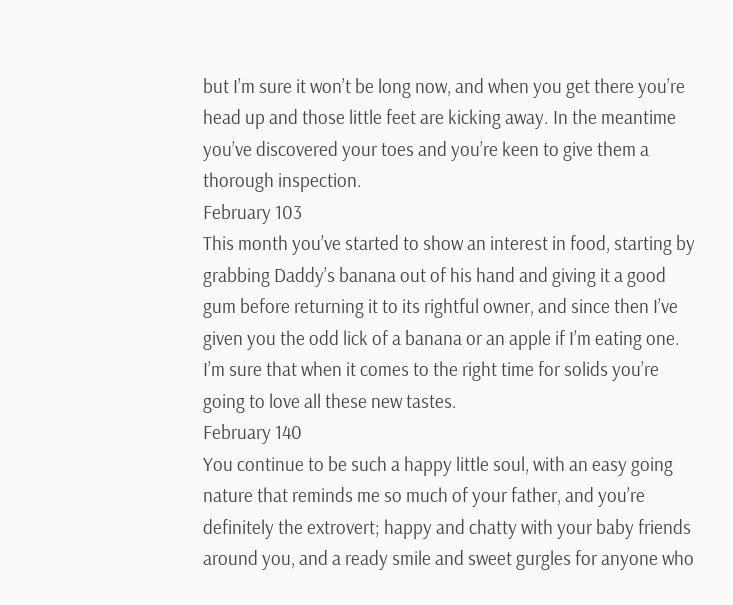but I’m sure it won’t be long now, and when you get there you’re head up and those little feet are kicking away. In the meantime you’ve discovered your toes and you’re keen to give them a thorough inspection.
February 103
This month you’ve started to show an interest in food, starting by grabbing Daddy’s banana out of his hand and giving it a good gum before returning it to its rightful owner, and since then I’ve given you the odd lick of a banana or an apple if I’m eating one.  I’m sure that when it comes to the right time for solids you’re going to love all these new tastes.
February 140
You continue to be such a happy little soul, with an easy going nature that reminds me so much of your father, and you’re definitely the extrovert; happy and chatty with your baby friends around you, and a ready smile and sweet gurgles for anyone who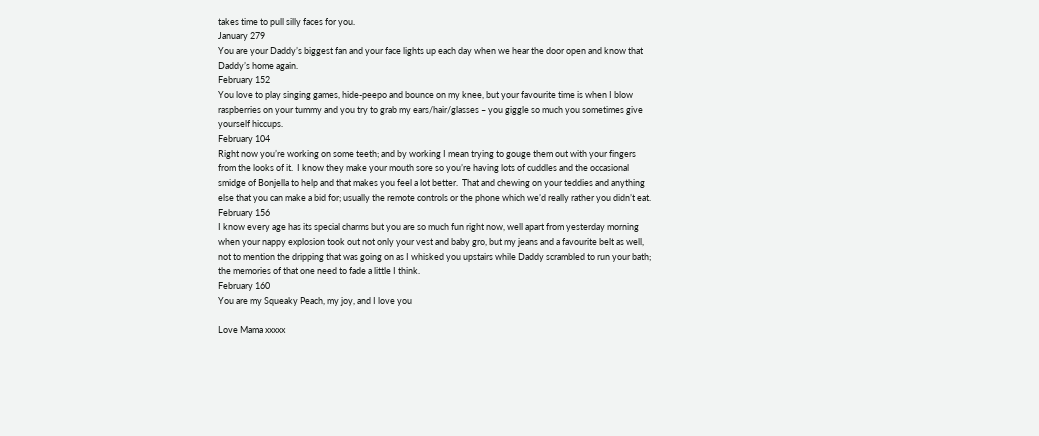takes time to pull silly faces for you.
January 279
You are your Daddy’s biggest fan and your face lights up each day when we hear the door open and know that Daddy’s home again.
February 152
You love to play singing games, hide-peepo and bounce on my knee, but your favourite time is when I blow raspberries on your tummy and you try to grab my ears/hair/glasses – you giggle so much you sometimes give yourself hiccups.
February 104
Right now you’re working on some teeth; and by working I mean trying to gouge them out with your fingers from the looks of it.  I know they make your mouth sore so you’re having lots of cuddles and the occasional smidge of Bonjella to help and that makes you feel a lot better.  That and chewing on your teddies and anything else that you can make a bid for; usually the remote controls or the phone which we’d really rather you didn’t eat.
February 156
I know every age has its special charms but you are so much fun right now, well apart from yesterday morning when your nappy explosion took out not only your vest and baby gro, but my jeans and a favourite belt as well, not to mention the dripping that was going on as I whisked you upstairs while Daddy scrambled to run your bath; the memories of that one need to fade a little I think.
February 160
You are my Squeaky Peach, my joy, and I love you

Love Mama xxxxx